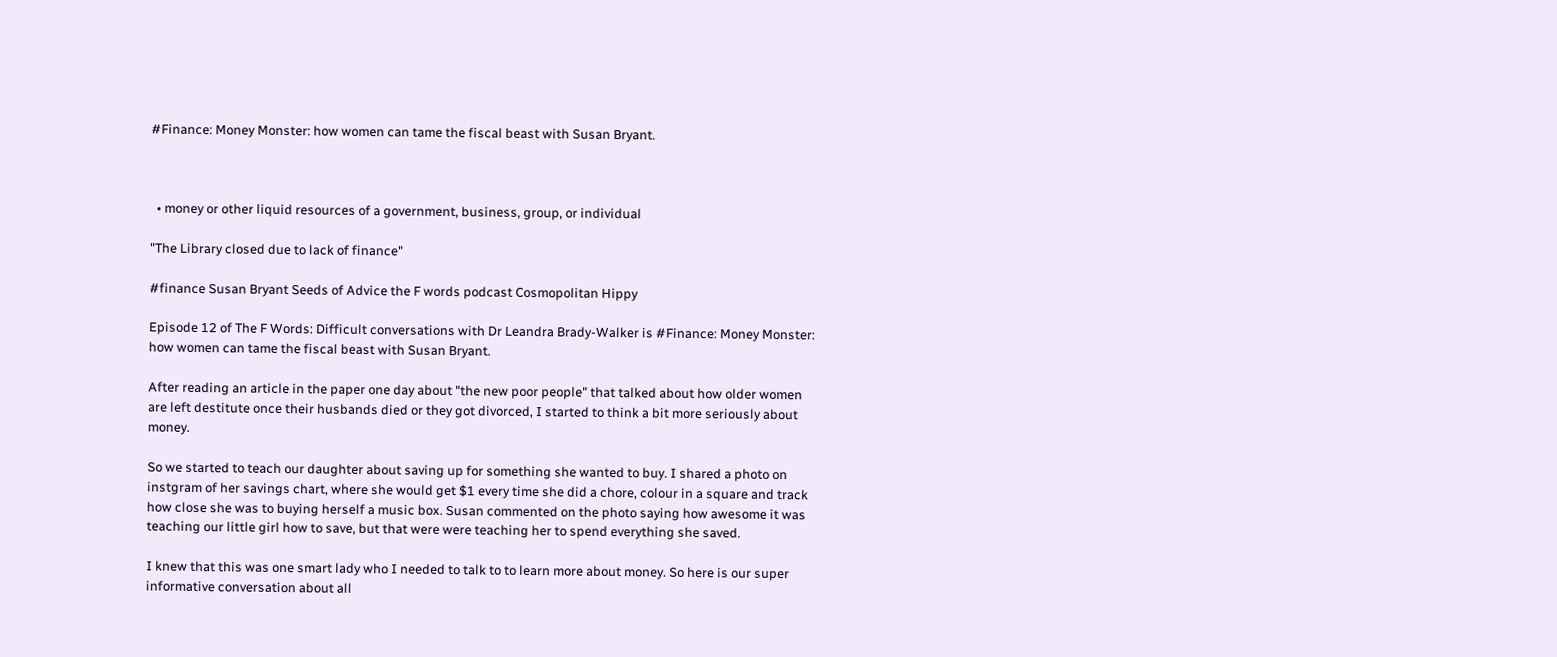#Finance: Money Monster: how women can tame the fiscal beast with Susan Bryant.



  • money or other liquid resources of a government, business, group, or individual

"The Library closed due to lack of finance"

#finance Susan Bryant Seeds of Advice the F words podcast Cosmopolitan Hippy

Episode 12 of The F Words: Difficult conversations with Dr Leandra Brady-Walker is #Finance: Money Monster: how women can tame the fiscal beast with Susan Bryant.

After reading an article in the paper one day about "the new poor people" that talked about how older women are left destitute once their husbands died or they got divorced, I started to think a bit more seriously about money.

So we started to teach our daughter about saving up for something she wanted to buy. I shared a photo on instgram of her savings chart, where she would get $1 every time she did a chore, colour in a square and track how close she was to buying herself a music box. Susan commented on the photo saying how awesome it was teaching our little girl how to save, but that were were teaching her to spend everything she saved.

I knew that this was one smart lady who I needed to talk to to learn more about money. So here is our super informative conversation about all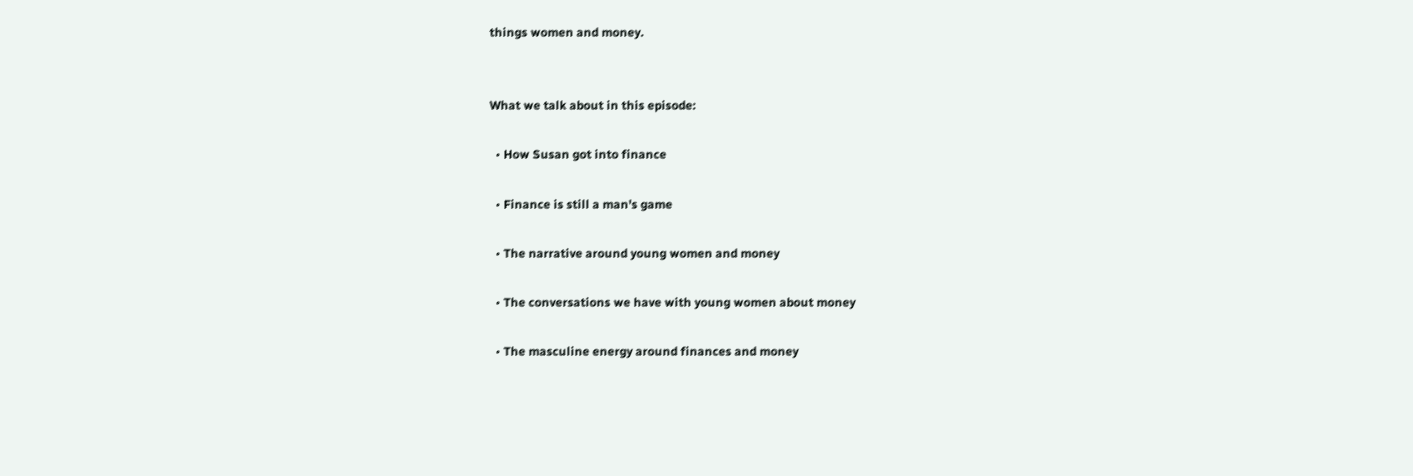things women and money.


What we talk about in this episode:

  • How Susan got into finance

  • Finance is still a man's game

  • The narrative around young women and money

  • The conversations we have with young women about money

  • The masculine energy around finances and money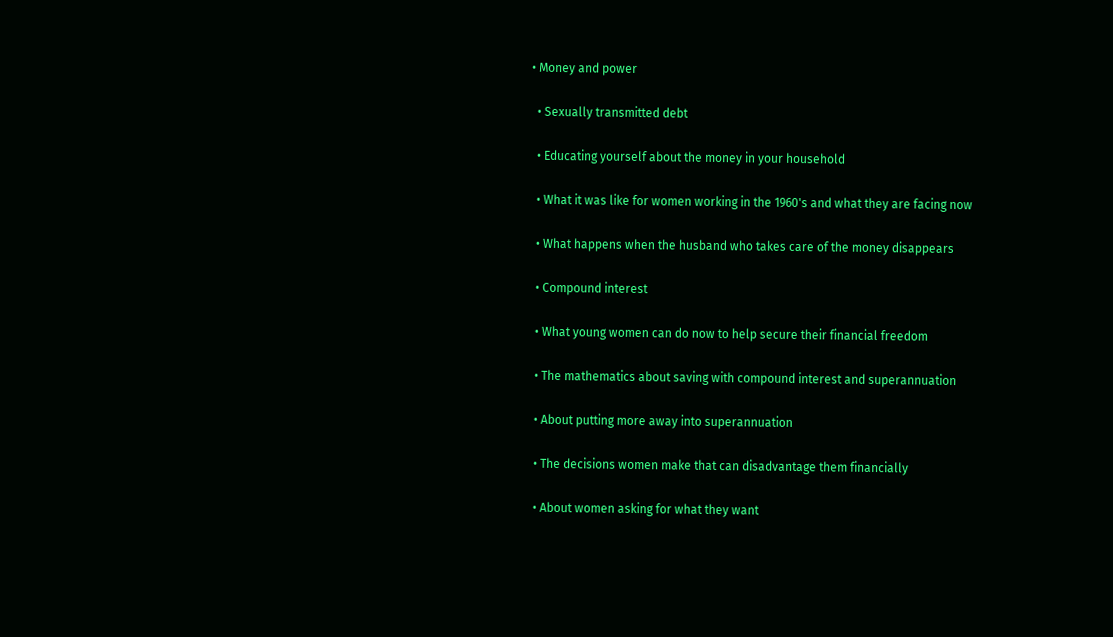• Money and power

  • Sexually transmitted debt

  • Educating yourself about the money in your household

  • What it was like for women working in the 1960's and what they are facing now

  • What happens when the husband who takes care of the money disappears

  • Compound interest

  • What young women can do now to help secure their financial freedom

  • The mathematics about saving with compound interest and superannuation

  • About putting more away into superannuation

  • The decisions women make that can disadvantage them financially

  • About women asking for what they want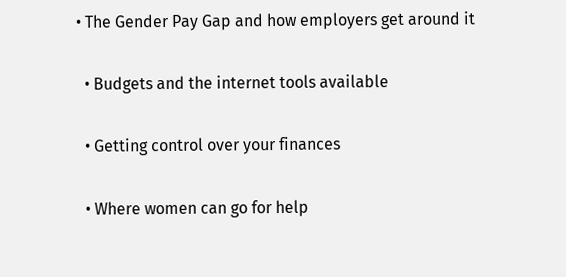• The Gender Pay Gap and how employers get around it

  • Budgets and the internet tools available

  • Getting control over your finances

  • Where women can go for help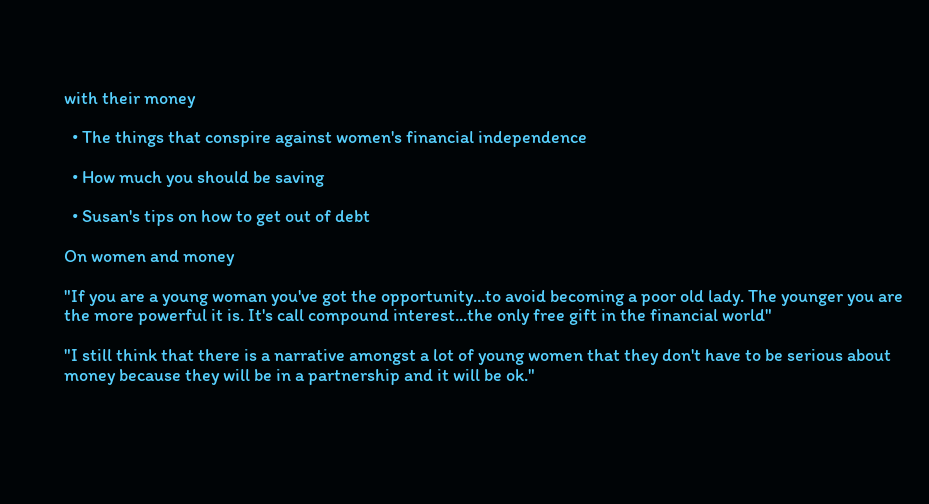with their money

  • The things that conspire against women's financial independence

  • How much you should be saving

  • Susan's tips on how to get out of debt

On women and money

"If you are a young woman you've got the opportunity...to avoid becoming a poor old lady. The younger you are the more powerful it is. It's call compound interest...the only free gift in the financial world"

"I still think that there is a narrative amongst a lot of young women that they don't have to be serious about money because they will be in a partnership and it will be ok."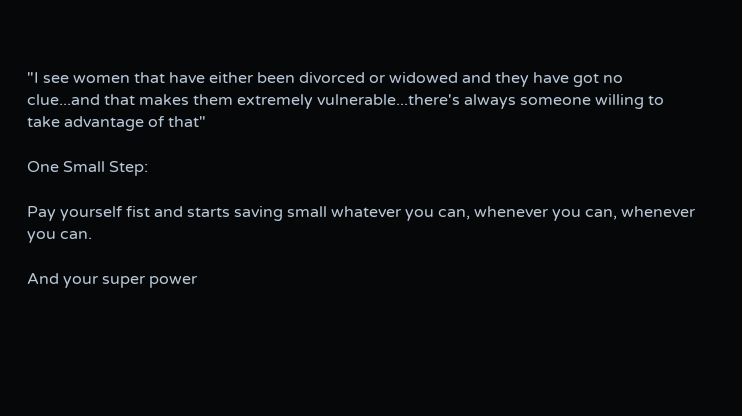"I see women that have either been divorced or widowed and they have got no clue...and that makes them extremely vulnerable...there's always someone willing to take advantage of that"

One Small Step:

Pay yourself fist and starts saving small whatever you can, whenever you can, whenever you can.

And your super power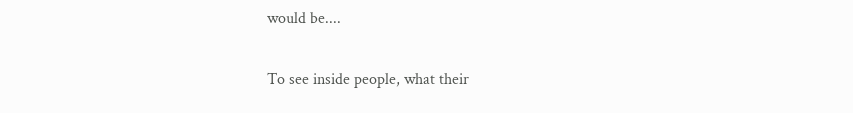would be....

To see inside people, what their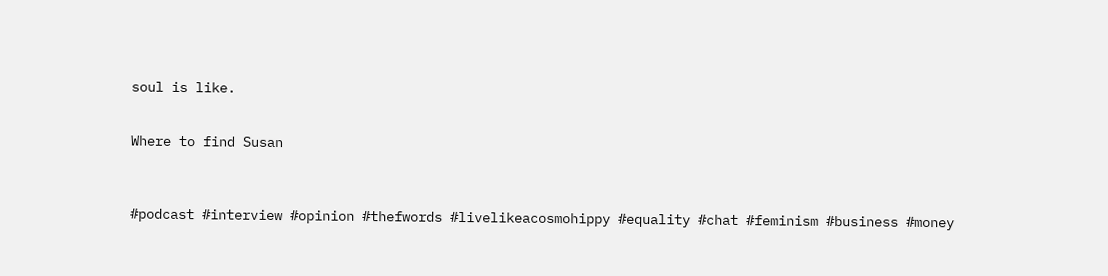soul is like.


Where to find Susan



#podcast #interview #opinion #thefwords #livelikeacosmohippy #equality #chat #feminism #business #money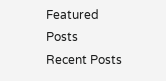Featured Posts
Recent Posts